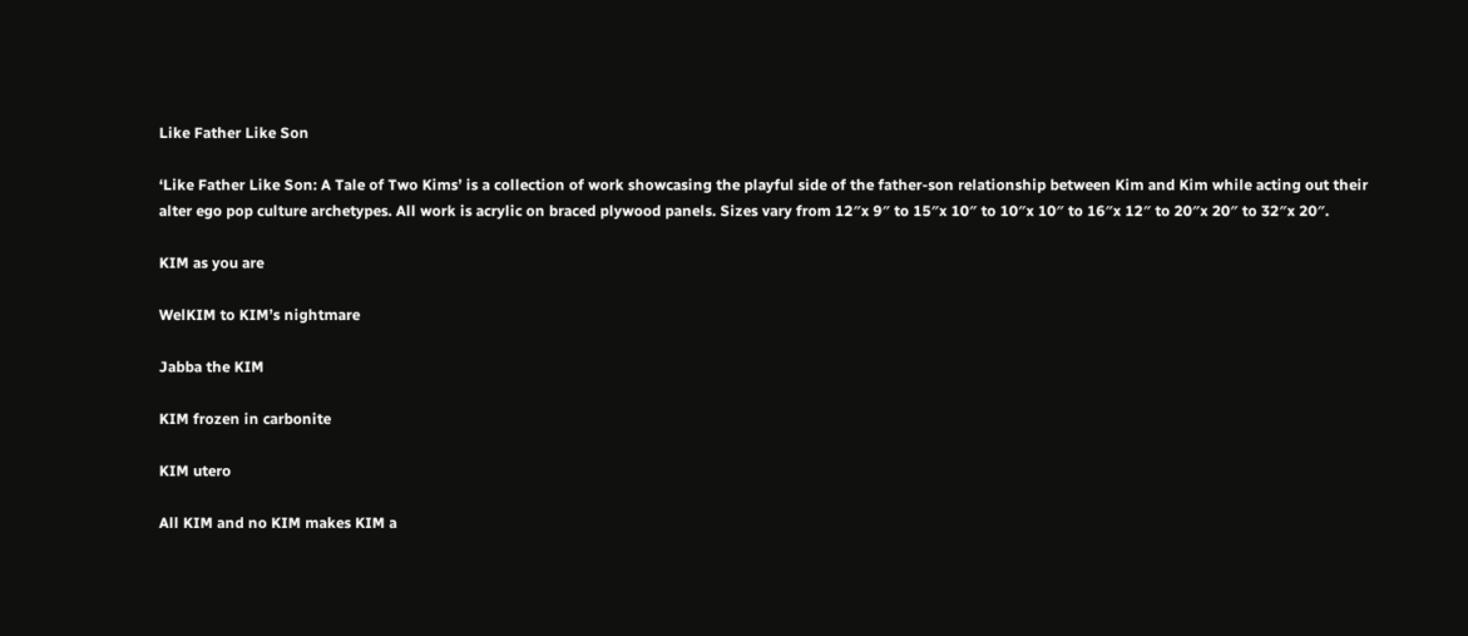Like Father Like Son

‘Like Father Like Son: A Tale of Two Kims’ is a collection of work showcasing the playful side of the father-son relationship between Kim and Kim while acting out their alter ego pop culture archetypes. All work is acrylic on braced plywood panels. Sizes vary from 12″x 9″ to 15″x 10″ to 10″x 10″ to 16″x 12″ to 20″x 20″ to 32″x 20″.

KIM as you are

WelKIM to KIM’s nightmare

Jabba the KIM

KIM frozen in carbonite

KIM utero

All KIM and no KIM makes KIM a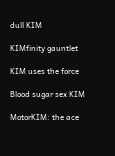dull KIM

KIMfinity gauntlet

KIM uses the force

Blood sugar sex KIM

MotorKIM: the ace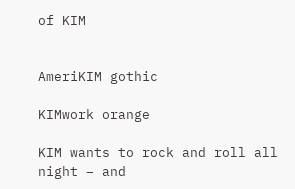of KIM


AmeriKIM gothic

KIMwork orange

KIM wants to rock and roll all night – and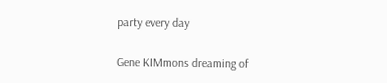party every day

Gene KIMmons dreaming of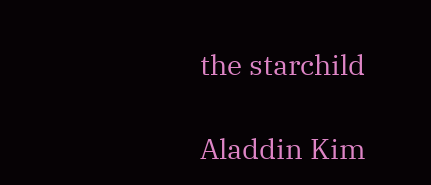the starchild

Aladdin Kim